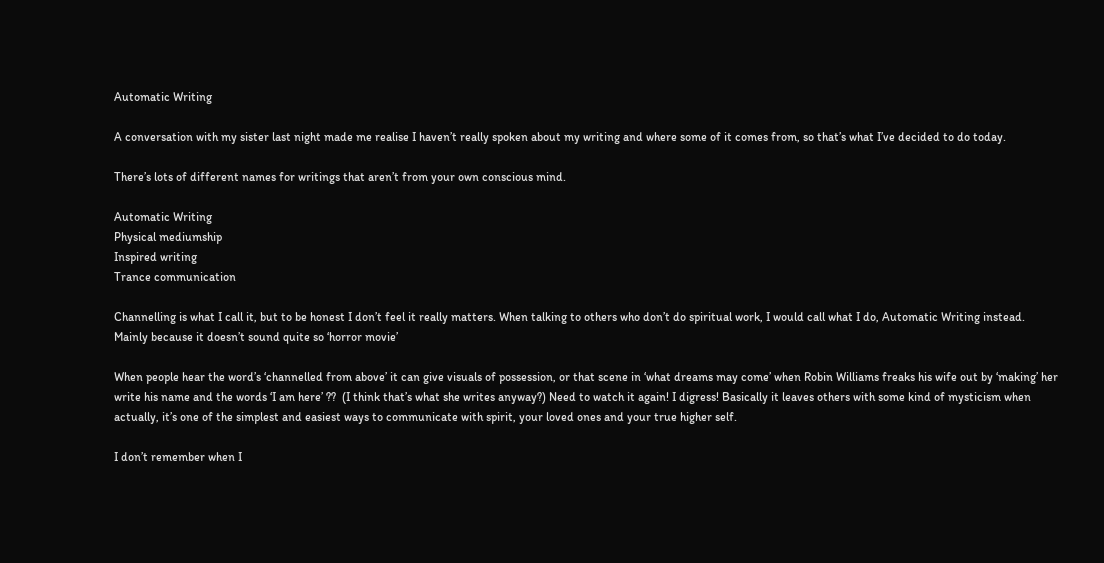Automatic Writing

A conversation with my sister last night made me realise I haven’t really spoken about my writing and where some of it comes from, so that’s what I’ve decided to do today.

There’s lots of different names for writings that aren’t from your own conscious mind.

Automatic Writing
Physical mediumship
Inspired writing
Trance communication

Channelling is what I call it, but to be honest I don’t feel it really matters. When talking to others who don’t do spiritual work, I would call what I do, Automatic Writing instead. Mainly because it doesn’t sound quite so ‘horror movie’

When people hear the word’s ‘channelled from above’ it can give visuals of possession, or that scene in ‘what dreams may come’ when Robin Williams freaks his wife out by ‘making’ her write his name and the words ‘I am here’ ??  (I think that’s what she writes anyway?) Need to watch it again! I digress! Basically it leaves others with some kind of mysticism when actually, it’s one of the simplest and easiest ways to communicate with spirit, your loved ones and your true higher self.

I don’t remember when I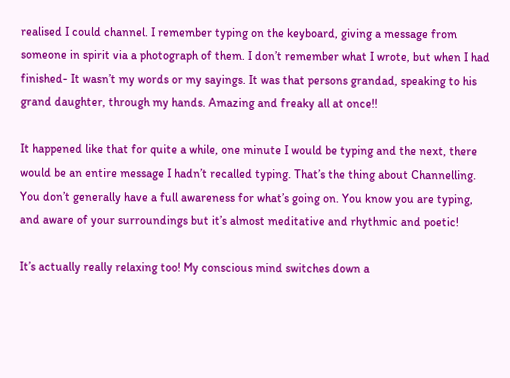realised I could channel. I remember typing on the keyboard, giving a message from someone in spirit via a photograph of them. I don’t remember what I wrote, but when I had finished- It wasn’t my words or my sayings. It was that persons grandad, speaking to his grand daughter, through my hands. Amazing and freaky all at once!!

It happened like that for quite a while, one minute I would be typing and the next, there would be an entire message I hadn’t recalled typing. That’s the thing about Channelling. You don’t generally have a full awareness for what’s going on. You know you are typing, and aware of your surroundings but it’s almost meditative and rhythmic and poetic!

It’s actually really relaxing too! My conscious mind switches down a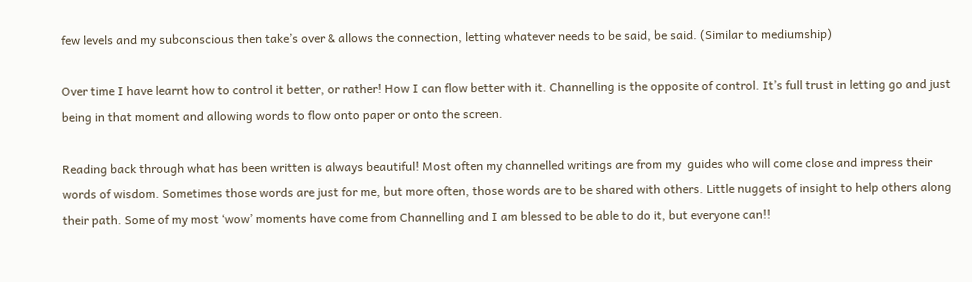few levels and my subconscious then take’s over & allows the connection, letting whatever needs to be said, be said. (Similar to mediumship)

Over time I have learnt how to control it better, or rather! How I can flow better with it. Channelling is the opposite of control. It’s full trust in letting go and just being in that moment and allowing words to flow onto paper or onto the screen.

Reading back through what has been written is always beautiful! Most often my channelled writings are from my  guides who will come close and impress their words of wisdom. Sometimes those words are just for me, but more often, those words are to be shared with others. Little nuggets of insight to help others along their path. Some of my most ‘wow’ moments have come from Channelling and I am blessed to be able to do it, but everyone can!!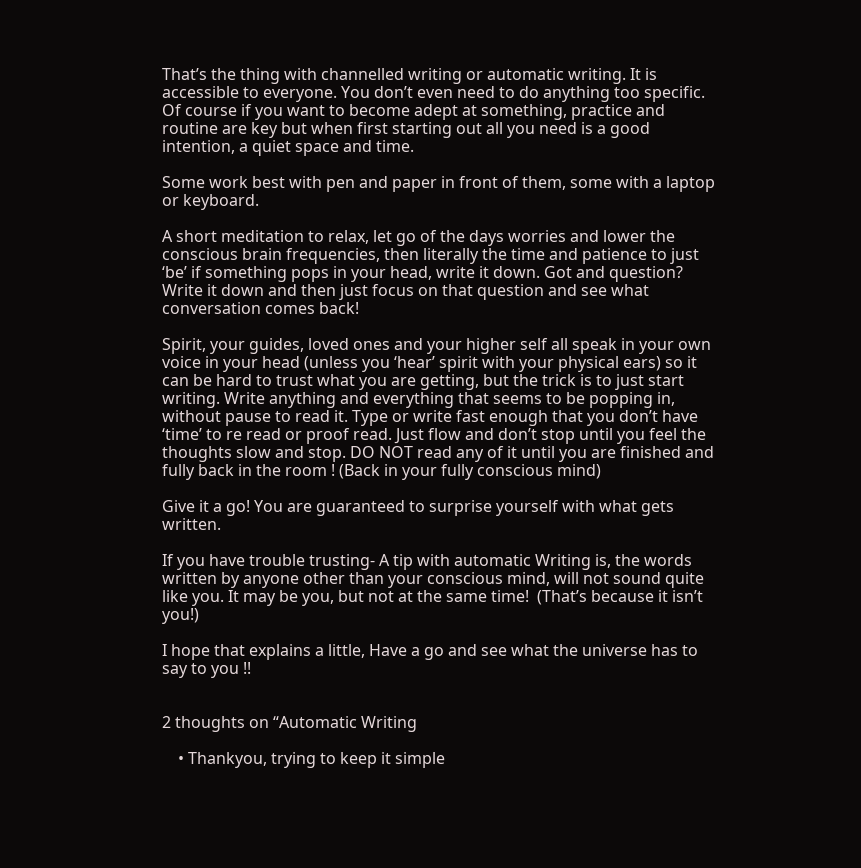That’s the thing with channelled writing or automatic writing. It is accessible to everyone. You don’t even need to do anything too specific. Of course if you want to become adept at something, practice and routine are key but when first starting out all you need is a good intention, a quiet space and time.

Some work best with pen and paper in front of them, some with a laptop or keyboard.

A short meditation to relax, let go of the days worries and lower the conscious brain frequencies, then literally the time and patience to just ‘be’ if something pops in your head, write it down. Got and question? Write it down and then just focus on that question and see what conversation comes back!

Spirit, your guides, loved ones and your higher self all speak in your own voice in your head (unless you ‘hear’ spirit with your physical ears) so it can be hard to trust what you are getting, but the trick is to just start writing. Write anything and everything that seems to be popping in, without pause to read it. Type or write fast enough that you don’t have ‘time’ to re read or proof read. Just flow and don’t stop until you feel the thoughts slow and stop. DO NOT read any of it until you are finished and fully back in the room ! (Back in your fully conscious mind)

Give it a go! You are guaranteed to surprise yourself with what gets written.

If you have trouble trusting- A tip with automatic Writing is, the words written by anyone other than your conscious mind, will not sound quite like you. It may be you, but not at the same time!  (That’s because it isn’t you!)

I hope that explains a little, Have a go and see what the universe has to say to you !!


2 thoughts on “Automatic Writing

    • Thankyou, trying to keep it simple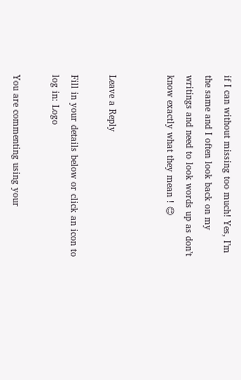if I can without missing too much! Yes, I’m the same and I often look back on my writings and need to look words up as don’t know exactly what they mean ! 😊


Leave a Reply

Fill in your details below or click an icon to log in: Logo

You are commenting using your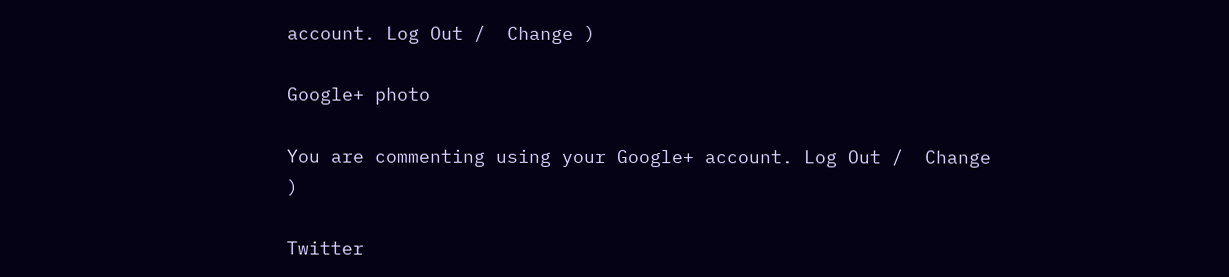account. Log Out /  Change )

Google+ photo

You are commenting using your Google+ account. Log Out /  Change )

Twitter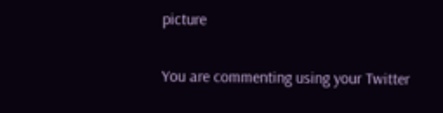picture

You are commenting using your Twitter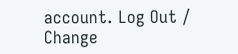account. Log Out /  Change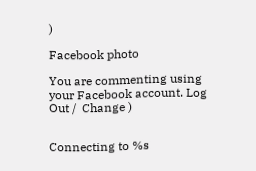)

Facebook photo

You are commenting using your Facebook account. Log Out /  Change )


Connecting to %s